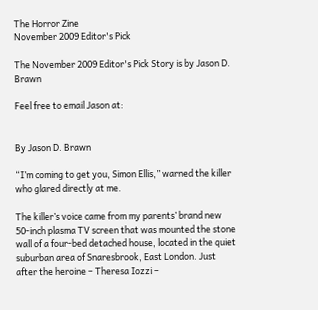The Horror Zine
November 2009 Editor's Pick

The November 2009 Editor's Pick Story is by Jason D. Brawn

Feel free to email Jason at:


By Jason D. Brawn

“I’m coming to get you, Simon Ellis,” warned the killer who glared directly at me.

The killer’s voice came from my parents’ brand new 50-inch plasma TV screen that was mounted the stone wall of a four-bed detached house, located in the quiet suburban area of Snaresbrook, East London. Just after the heroine – Theresa Iozzi –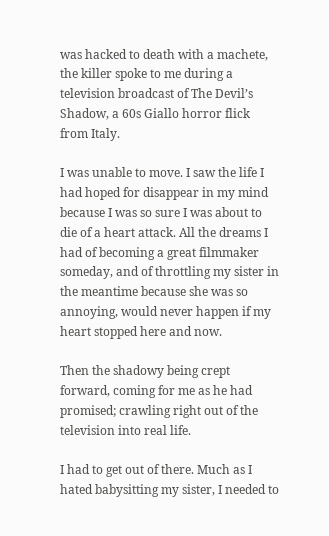was hacked to death with a machete, the killer spoke to me during a television broadcast of The Devil’s Shadow, a 60s Giallo horror flick from Italy.

I was unable to move. I saw the life I had hoped for disappear in my mind because I was so sure I was about to die of a heart attack. All the dreams I had of becoming a great filmmaker someday, and of throttling my sister in the meantime because she was so annoying, would never happen if my heart stopped here and now.

Then the shadowy being crept forward, coming for me as he had promised; crawling right out of the television into real life.

I had to get out of there. Much as I hated babysitting my sister, I needed to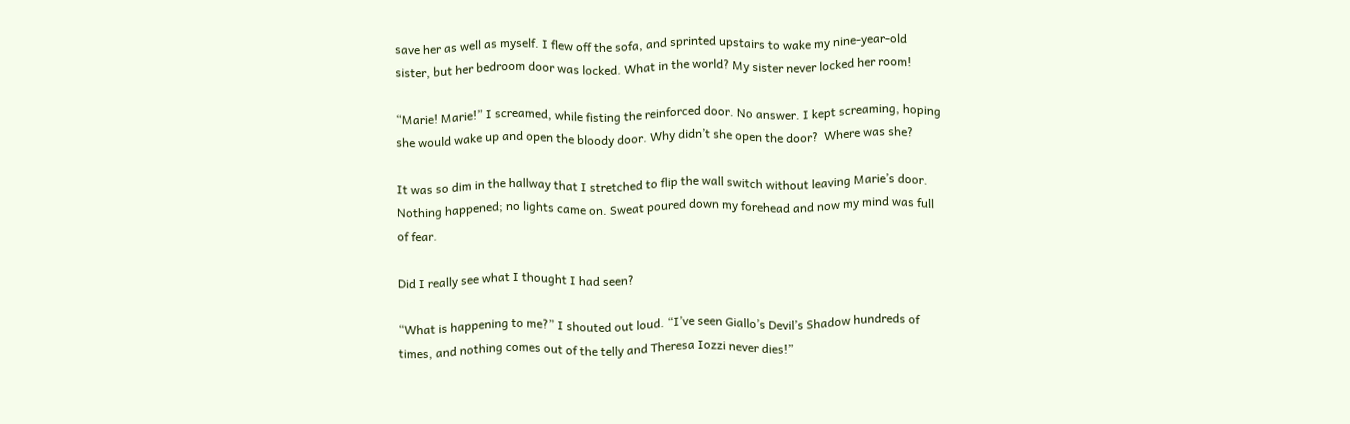save her as well as myself. I flew off the sofa, and sprinted upstairs to wake my nine-year-old sister, but her bedroom door was locked. What in the world? My sister never locked her room!

“Marie! Marie!” I screamed, while fisting the reinforced door. No answer. I kept screaming, hoping she would wake up and open the bloody door. Why didn’t she open the door?  Where was she?

It was so dim in the hallway that I stretched to flip the wall switch without leaving Marie’s door. Nothing happened; no lights came on. Sweat poured down my forehead and now my mind was full of fear.

Did I really see what I thought I had seen?

“What is happening to me?” I shouted out loud. “I’ve seen Giallo’s Devil’s Shadow hundreds of times, and nothing comes out of the telly and Theresa Iozzi never dies!”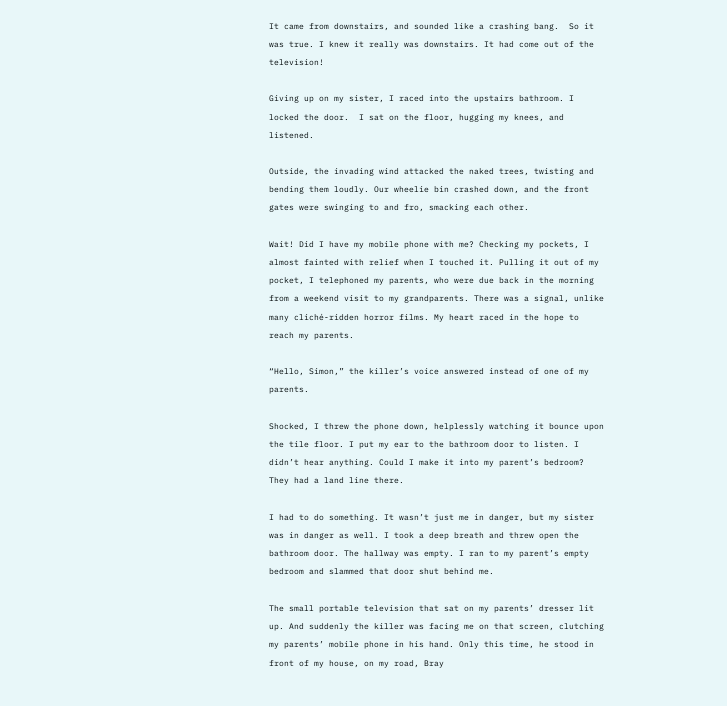It came from downstairs, and sounded like a crashing bang.  So it was true. I knew it really was downstairs. It had come out of the television!

Giving up on my sister, I raced into the upstairs bathroom. I locked the door.  I sat on the floor, hugging my knees, and listened.

Outside, the invading wind attacked the naked trees, twisting and bending them loudly. Our wheelie bin crashed down, and the front gates were swinging to and fro, smacking each other.

Wait! Did I have my mobile phone with me? Checking my pockets, I almost fainted with relief when I touched it. Pulling it out of my pocket, I telephoned my parents, who were due back in the morning from a weekend visit to my grandparents. There was a signal, unlike many cliché-ridden horror films. My heart raced in the hope to reach my parents.

“Hello, Simon,” the killer’s voice answered instead of one of my parents.

Shocked, I threw the phone down, helplessly watching it bounce upon the tile floor. I put my ear to the bathroom door to listen. I didn’t hear anything. Could I make it into my parent’s bedroom? They had a land line there.

I had to do something. It wasn’t just me in danger, but my sister was in danger as well. I took a deep breath and threw open the bathroom door. The hallway was empty. I ran to my parent’s empty bedroom and slammed that door shut behind me.

The small portable television that sat on my parents’ dresser lit up. And suddenly the killer was facing me on that screen, clutching my parents’ mobile phone in his hand. Only this time, he stood in front of my house, on my road, Bray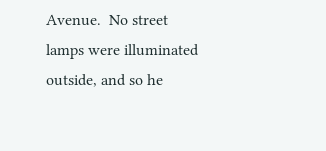Avenue.  No street lamps were illuminated outside, and so he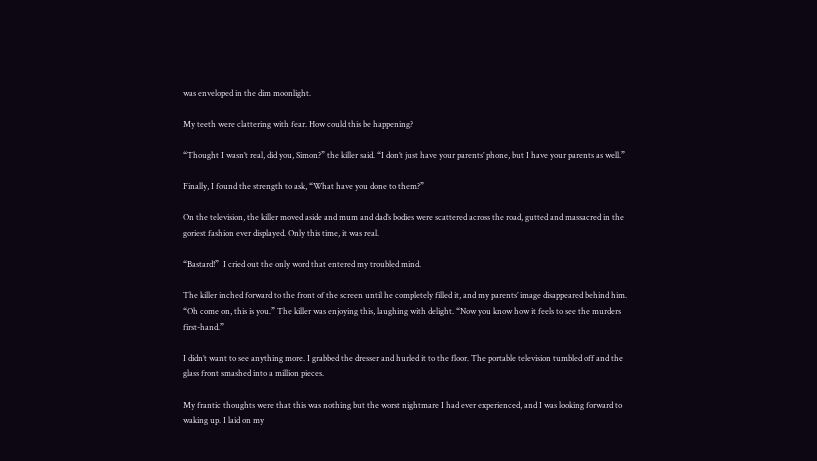was enveloped in the dim moonlight.

My teeth were clattering with fear. How could this be happening?

“Thought I wasn’t real, did you, Simon?” the killer said. “I don’t just have your parents’ phone, but I have your parents as well.”

Finally, I found the strength to ask, “What have you done to them?”

On the television, the killer moved aside and mum and dad’s bodies were scattered across the road, gutted and massacred in the goriest fashion ever displayed. Only this time, it was real.

“Bastard!”  I cried out the only word that entered my troubled mind.

The killer inched forward to the front of the screen until he completely filled it, and my parents’ image disappeared behind him. “Oh come on, this is you.” The killer was enjoying this, laughing with delight. “Now you know how it feels to see the murders first-hand.”

I didn’t want to see anything more. I grabbed the dresser and hurled it to the floor. The portable television tumbled off and the glass front smashed into a million pieces.

My frantic thoughts were that this was nothing but the worst nightmare I had ever experienced, and I was looking forward to waking up. I laid on my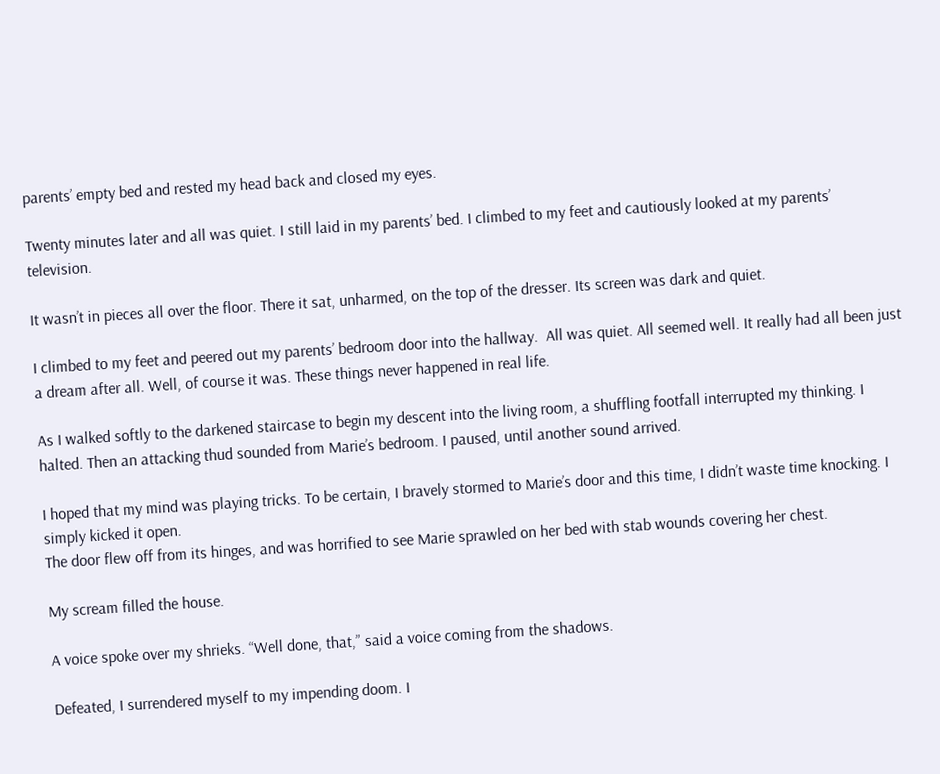parents’ empty bed and rested my head back and closed my eyes.

Twenty minutes later and all was quiet. I still laid in my parents’ bed. I climbed to my feet and cautiously looked at my parents’ television.

It wasn’t in pieces all over the floor. There it sat, unharmed, on the top of the dresser. Its screen was dark and quiet.

I climbed to my feet and peered out my parents’ bedroom door into the hallway.  All was quiet. All seemed well. It really had all been just a dream after all. Well, of course it was. These things never happened in real life.

As I walked softly to the darkened staircase to begin my descent into the living room, a shuffling footfall interrupted my thinking. I halted. Then an attacking thud sounded from Marie’s bedroom. I paused, until another sound arrived.

I hoped that my mind was playing tricks. To be certain, I bravely stormed to Marie’s door and this time, I didn’t waste time knocking. I simply kicked it open.
The door flew off from its hinges, and was horrified to see Marie sprawled on her bed with stab wounds covering her chest.

My scream filled the house.

A voice spoke over my shrieks. “Well done, that,” said a voice coming from the shadows.

Defeated, I surrendered myself to my impending doom. I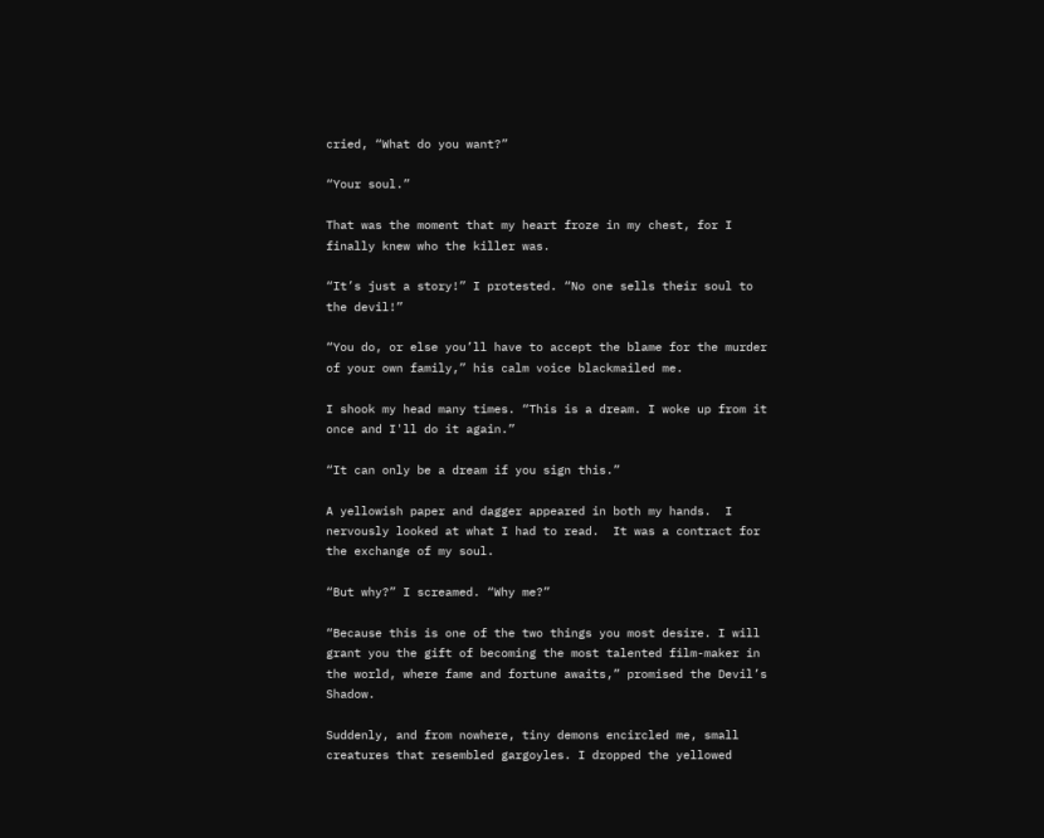cried, “What do you want?”

“Your soul.”

That was the moment that my heart froze in my chest, for I finally knew who the killer was.

“It’s just a story!” I protested. “No one sells their soul to the devil!”

“You do, or else you’ll have to accept the blame for the murder of your own family,” his calm voice blackmailed me.

I shook my head many times. “This is a dream. I woke up from it once and I'll do it again.”

“It can only be a dream if you sign this.”

A yellowish paper and dagger appeared in both my hands.  I nervously looked at what I had to read.  It was a contract for the exchange of my soul.

“But why?” I screamed. “Why me?”

“Because this is one of the two things you most desire. I will grant you the gift of becoming the most talented film-maker in the world, where fame and fortune awaits,” promised the Devil’s Shadow.

Suddenly, and from nowhere, tiny demons encircled me, small creatures that resembled gargoyles. I dropped the yellowed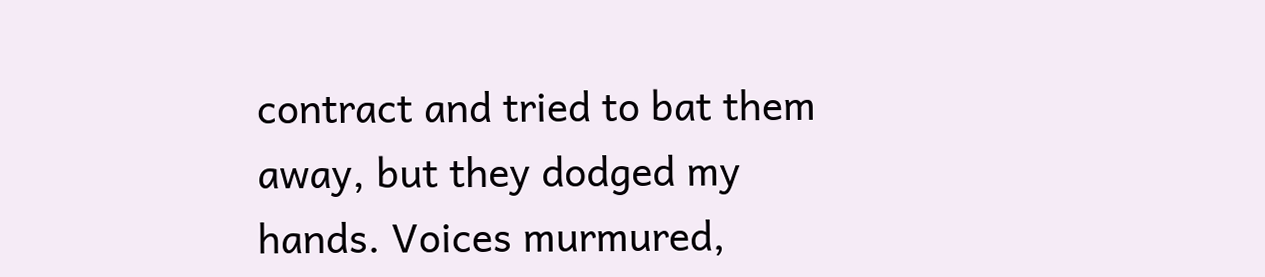contract and tried to bat them away, but they dodged my hands. Voices murmured,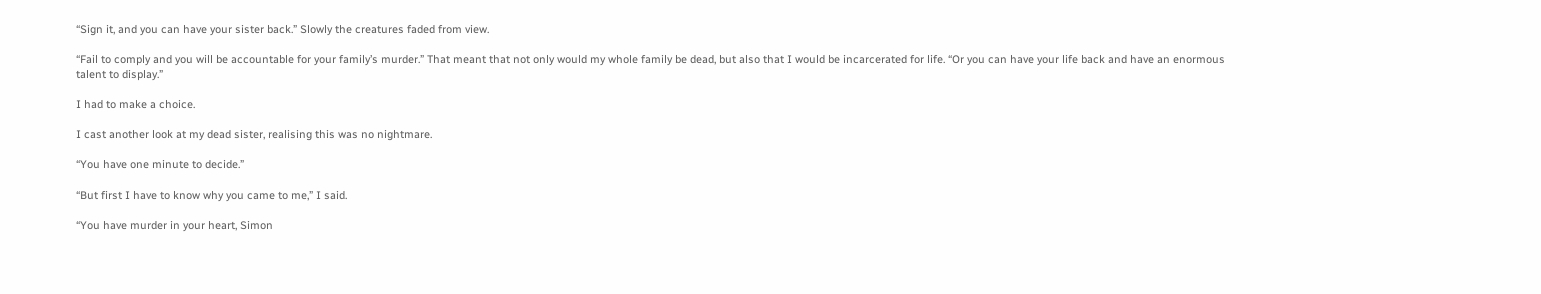“Sign it, and you can have your sister back.” Slowly the creatures faded from view.

“Fail to comply and you will be accountable for your family’s murder.” That meant that not only would my whole family be dead, but also that I would be incarcerated for life. “Or you can have your life back and have an enormous talent to display.”

I had to make a choice.

I cast another look at my dead sister, realising this was no nightmare.

“You have one minute to decide.”

“But first I have to know why you came to me,” I said.

“You have murder in your heart, Simon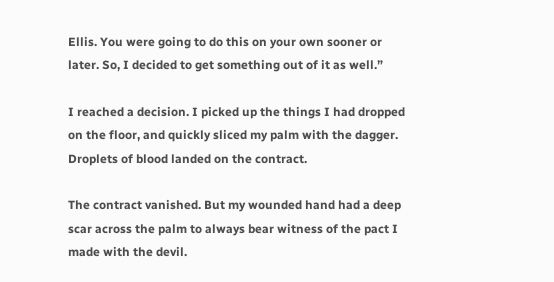Ellis. You were going to do this on your own sooner or later. So, I decided to get something out of it as well.”

I reached a decision. I picked up the things I had dropped on the floor, and quickly sliced my palm with the dagger. Droplets of blood landed on the contract.

The contract vanished. But my wounded hand had a deep scar across the palm to always bear witness of the pact I made with the devil.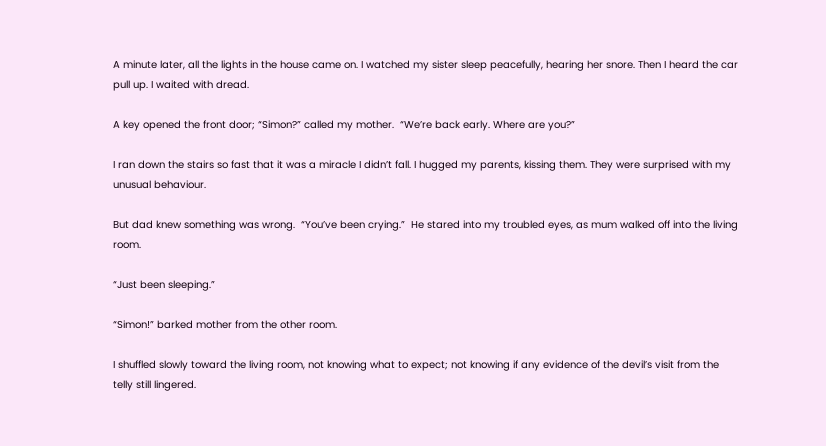A minute later, all the lights in the house came on. I watched my sister sleep peacefully, hearing her snore. Then I heard the car pull up. I waited with dread.

A key opened the front door; “Simon?” called my mother.  “We’re back early. Where are you?”

I ran down the stairs so fast that it was a miracle I didn’t fall. I hugged my parents, kissing them. They were surprised with my unusual behaviour.

But dad knew something was wrong.  “You’ve been crying.”  He stared into my troubled eyes, as mum walked off into the living room.

“Just been sleeping.”

“Simon!” barked mother from the other room.

I shuffled slowly toward the living room, not knowing what to expect; not knowing if any evidence of the devil’s visit from the telly still lingered.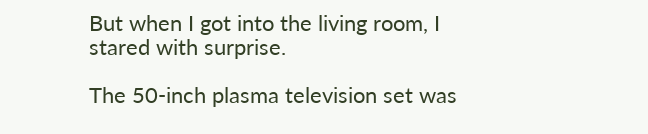But when I got into the living room, I stared with surprise.

The 50-inch plasma television set was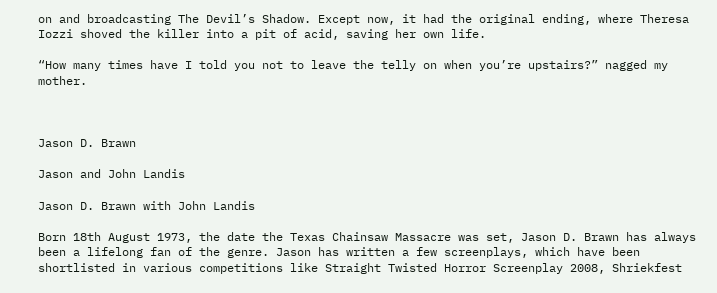on and broadcasting The Devil’s Shadow. Except now, it had the original ending, where Theresa Iozzi shoved the killer into a pit of acid, saving her own life.

“How many times have I told you not to leave the telly on when you’re upstairs?” nagged my mother.



Jason D. Brawn

Jason and John Landis

Jason D. Brawn with John Landis

Born 18th August 1973, the date the Texas Chainsaw Massacre was set, Jason D. Brawn has always been a lifelong fan of the genre. Jason has written a few screenplays, which have been shortlisted in various competitions like Straight Twisted Horror Screenplay 2008, Shriekfest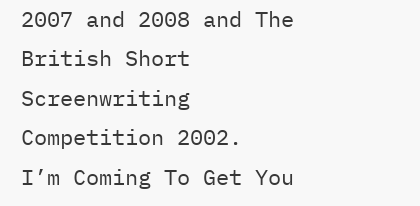2007 and 2008 and The British Short Screenwriting Competition 2002.
I’m Coming To Get You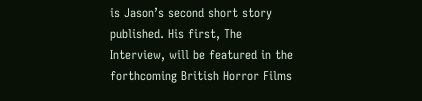is Jason’s second short story published. His first, The Interview, will be featured in the forthcoming British Horror Films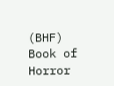(BHF) Book of Horror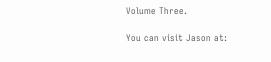Volume Three.

You can visit Jason at: